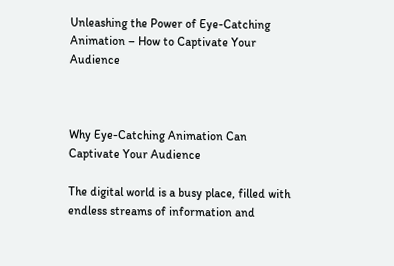Unleashing the Power of Eye-Catching Animation – How to Captivate Your Audience



Why Eye-Catching Animation Can Captivate Your Audience

The digital world is a busy place, filled with endless streams of information and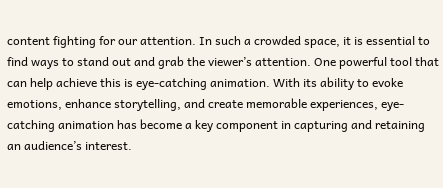content fighting for our attention. In such a crowded space, it is essential to find ways to stand out and grab the viewer’s attention. One powerful tool that can help achieve this is eye-catching animation. With its ability to evoke emotions, enhance storytelling, and create memorable experiences, eye-catching animation has become a key component in capturing and retaining an audience’s interest.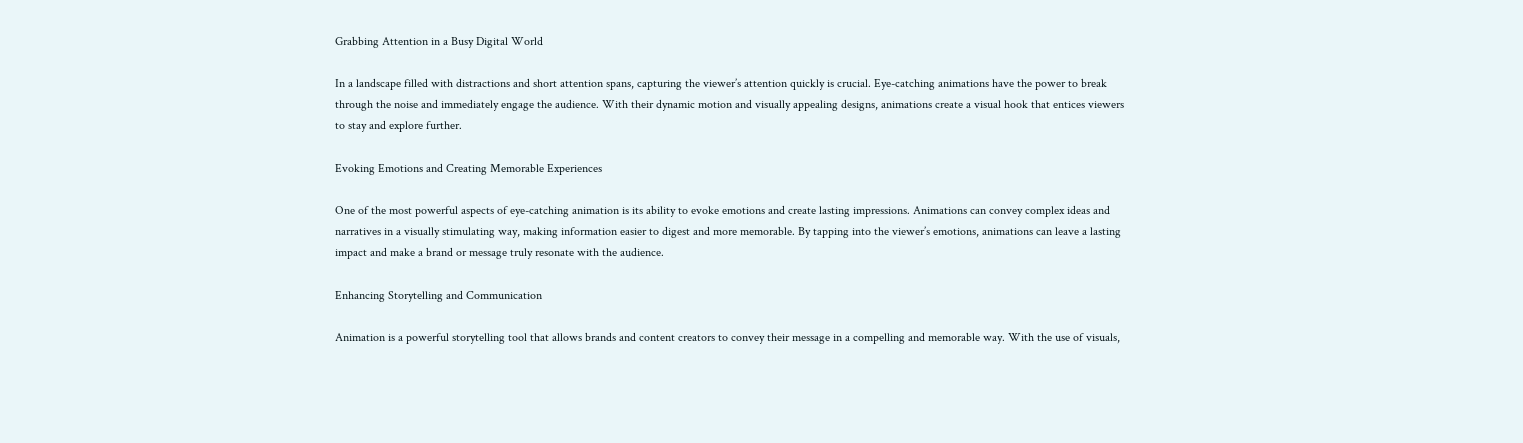Grabbing Attention in a Busy Digital World

In a landscape filled with distractions and short attention spans, capturing the viewer’s attention quickly is crucial. Eye-catching animations have the power to break through the noise and immediately engage the audience. With their dynamic motion and visually appealing designs, animations create a visual hook that entices viewers to stay and explore further.

Evoking Emotions and Creating Memorable Experiences

One of the most powerful aspects of eye-catching animation is its ability to evoke emotions and create lasting impressions. Animations can convey complex ideas and narratives in a visually stimulating way, making information easier to digest and more memorable. By tapping into the viewer’s emotions, animations can leave a lasting impact and make a brand or message truly resonate with the audience.

Enhancing Storytelling and Communication

Animation is a powerful storytelling tool that allows brands and content creators to convey their message in a compelling and memorable way. With the use of visuals,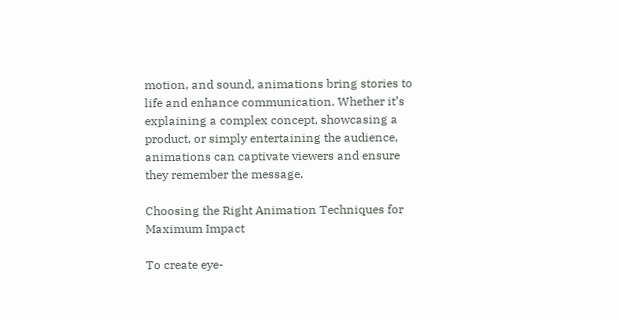motion, and sound, animations bring stories to life and enhance communication. Whether it’s explaining a complex concept, showcasing a product, or simply entertaining the audience, animations can captivate viewers and ensure they remember the message.

Choosing the Right Animation Techniques for Maximum Impact

To create eye-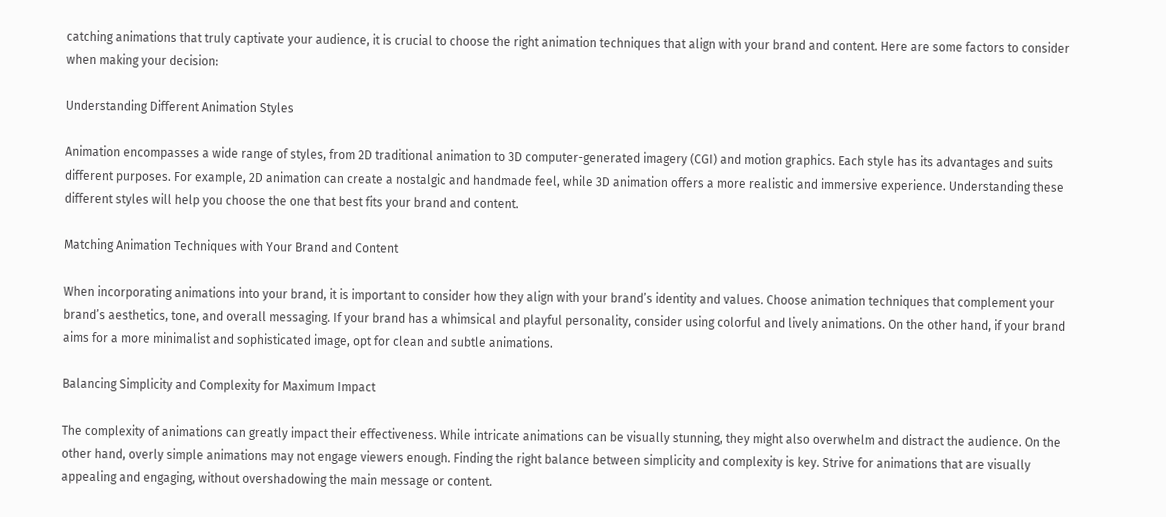catching animations that truly captivate your audience, it is crucial to choose the right animation techniques that align with your brand and content. Here are some factors to consider when making your decision:

Understanding Different Animation Styles

Animation encompasses a wide range of styles, from 2D traditional animation to 3D computer-generated imagery (CGI) and motion graphics. Each style has its advantages and suits different purposes. For example, 2D animation can create a nostalgic and handmade feel, while 3D animation offers a more realistic and immersive experience. Understanding these different styles will help you choose the one that best fits your brand and content.

Matching Animation Techniques with Your Brand and Content

When incorporating animations into your brand, it is important to consider how they align with your brand’s identity and values. Choose animation techniques that complement your brand’s aesthetics, tone, and overall messaging. If your brand has a whimsical and playful personality, consider using colorful and lively animations. On the other hand, if your brand aims for a more minimalist and sophisticated image, opt for clean and subtle animations.

Balancing Simplicity and Complexity for Maximum Impact

The complexity of animations can greatly impact their effectiveness. While intricate animations can be visually stunning, they might also overwhelm and distract the audience. On the other hand, overly simple animations may not engage viewers enough. Finding the right balance between simplicity and complexity is key. Strive for animations that are visually appealing and engaging, without overshadowing the main message or content.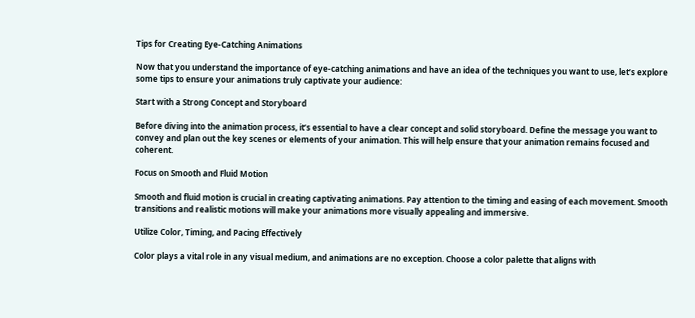Tips for Creating Eye-Catching Animations

Now that you understand the importance of eye-catching animations and have an idea of the techniques you want to use, let’s explore some tips to ensure your animations truly captivate your audience:

Start with a Strong Concept and Storyboard

Before diving into the animation process, it’s essential to have a clear concept and solid storyboard. Define the message you want to convey and plan out the key scenes or elements of your animation. This will help ensure that your animation remains focused and coherent.

Focus on Smooth and Fluid Motion

Smooth and fluid motion is crucial in creating captivating animations. Pay attention to the timing and easing of each movement. Smooth transitions and realistic motions will make your animations more visually appealing and immersive.

Utilize Color, Timing, and Pacing Effectively

Color plays a vital role in any visual medium, and animations are no exception. Choose a color palette that aligns with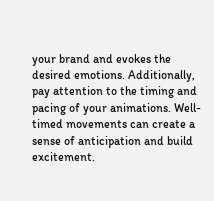your brand and evokes the desired emotions. Additionally, pay attention to the timing and pacing of your animations. Well-timed movements can create a sense of anticipation and build excitement.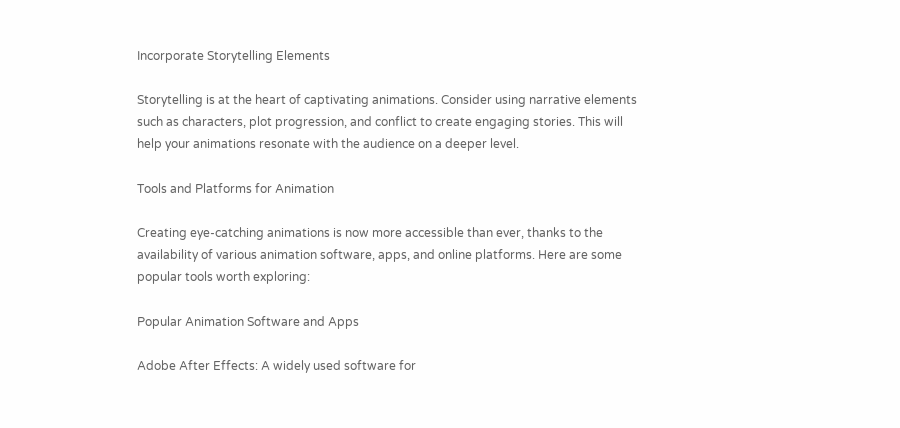Incorporate Storytelling Elements

Storytelling is at the heart of captivating animations. Consider using narrative elements such as characters, plot progression, and conflict to create engaging stories. This will help your animations resonate with the audience on a deeper level.

Tools and Platforms for Animation

Creating eye-catching animations is now more accessible than ever, thanks to the availability of various animation software, apps, and online platforms. Here are some popular tools worth exploring:

Popular Animation Software and Apps

Adobe After Effects: A widely used software for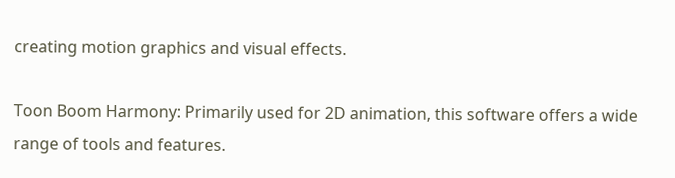creating motion graphics and visual effects.

Toon Boom Harmony: Primarily used for 2D animation, this software offers a wide range of tools and features.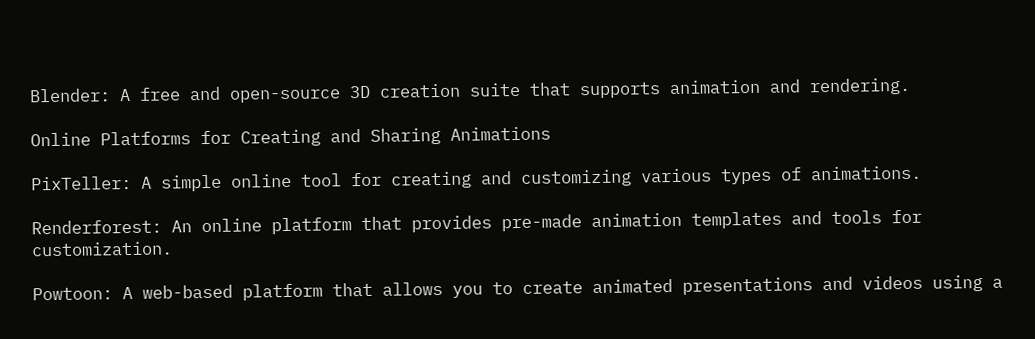Blender: A free and open-source 3D creation suite that supports animation and rendering.

Online Platforms for Creating and Sharing Animations

PixTeller: A simple online tool for creating and customizing various types of animations.

Renderforest: An online platform that provides pre-made animation templates and tools for customization.

Powtoon: A web-based platform that allows you to create animated presentations and videos using a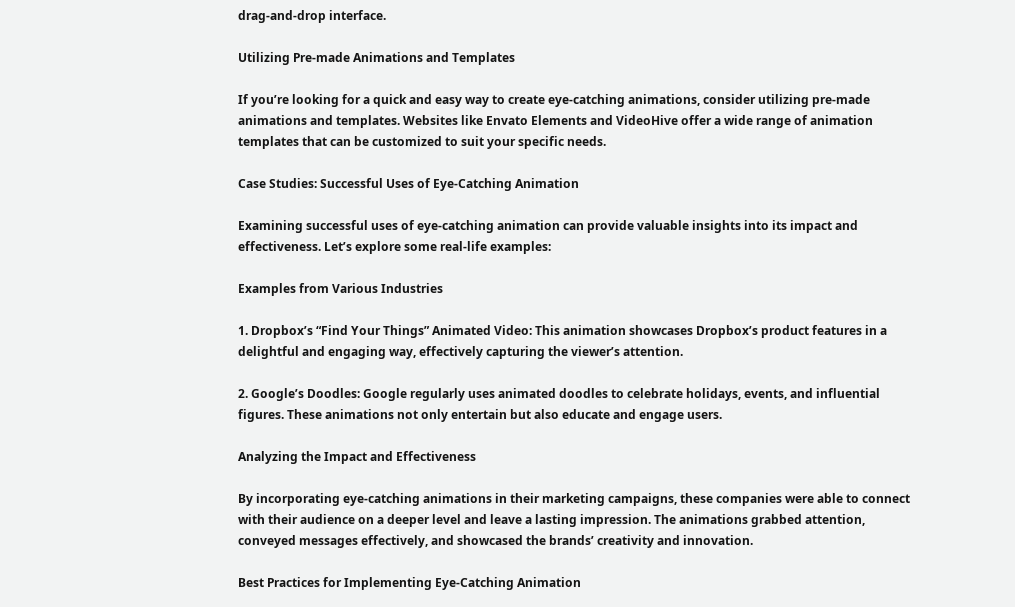drag-and-drop interface.

Utilizing Pre-made Animations and Templates

If you’re looking for a quick and easy way to create eye-catching animations, consider utilizing pre-made animations and templates. Websites like Envato Elements and VideoHive offer a wide range of animation templates that can be customized to suit your specific needs.

Case Studies: Successful Uses of Eye-Catching Animation

Examining successful uses of eye-catching animation can provide valuable insights into its impact and effectiveness. Let’s explore some real-life examples:

Examples from Various Industries

1. Dropbox’s “Find Your Things” Animated Video: This animation showcases Dropbox’s product features in a delightful and engaging way, effectively capturing the viewer’s attention.

2. Google’s Doodles: Google regularly uses animated doodles to celebrate holidays, events, and influential figures. These animations not only entertain but also educate and engage users.

Analyzing the Impact and Effectiveness

By incorporating eye-catching animations in their marketing campaigns, these companies were able to connect with their audience on a deeper level and leave a lasting impression. The animations grabbed attention, conveyed messages effectively, and showcased the brands’ creativity and innovation.

Best Practices for Implementing Eye-Catching Animation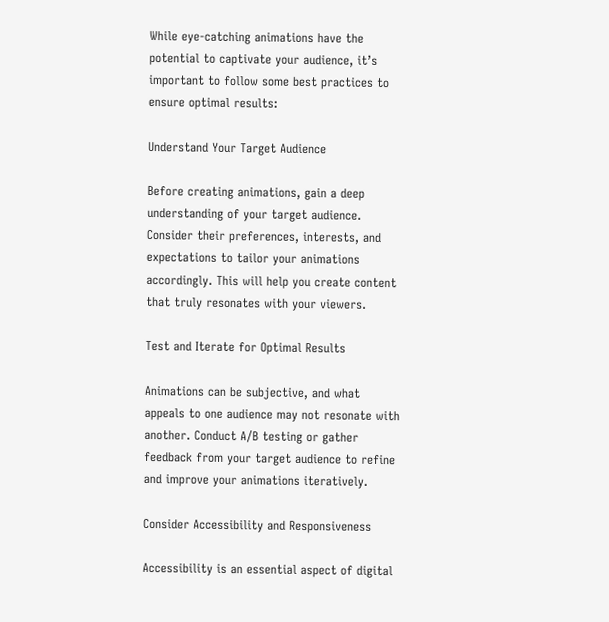While eye-catching animations have the potential to captivate your audience, it’s important to follow some best practices to ensure optimal results:

Understand Your Target Audience

Before creating animations, gain a deep understanding of your target audience. Consider their preferences, interests, and expectations to tailor your animations accordingly. This will help you create content that truly resonates with your viewers.

Test and Iterate for Optimal Results

Animations can be subjective, and what appeals to one audience may not resonate with another. Conduct A/B testing or gather feedback from your target audience to refine and improve your animations iteratively.

Consider Accessibility and Responsiveness

Accessibility is an essential aspect of digital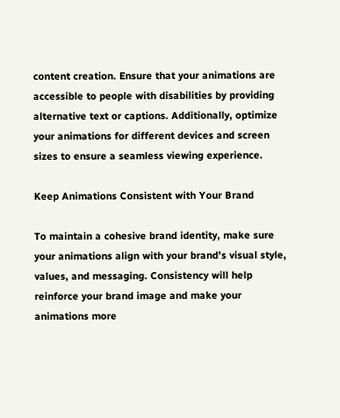content creation. Ensure that your animations are accessible to people with disabilities by providing alternative text or captions. Additionally, optimize your animations for different devices and screen sizes to ensure a seamless viewing experience.

Keep Animations Consistent with Your Brand

To maintain a cohesive brand identity, make sure your animations align with your brand’s visual style, values, and messaging. Consistency will help reinforce your brand image and make your animations more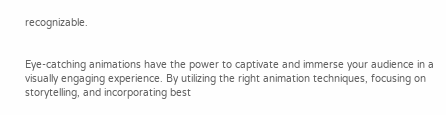recognizable.


Eye-catching animations have the power to captivate and immerse your audience in a visually engaging experience. By utilizing the right animation techniques, focusing on storytelling, and incorporating best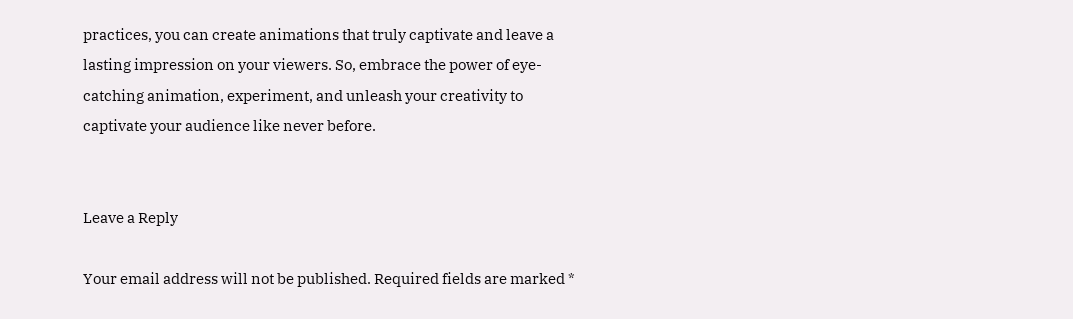practices, you can create animations that truly captivate and leave a lasting impression on your viewers. So, embrace the power of eye-catching animation, experiment, and unleash your creativity to captivate your audience like never before.


Leave a Reply

Your email address will not be published. Required fields are marked *